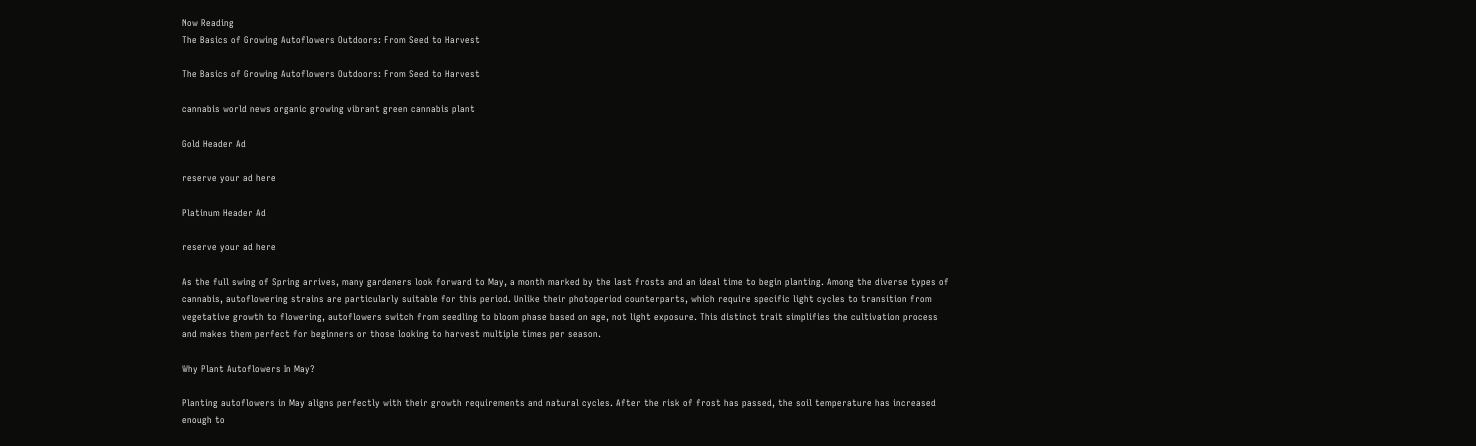Now Reading
The Basics of Growing Autoflowers Outdoors: From Seed to Harvest

The Basics of Growing Autoflowers Outdoors: From Seed to Harvest

cannabis world news organic growing vibrant green cannabis plant

Gold Header Ad

reserve your ad here

Platinum Header Ad

reserve your ad here

As the full swing of Spring arrives, many gardeners look forward to May, a month marked by the last frosts and an ideal time to begin planting. Among the diverse types of cannabis, autoflowering strains are particularly suitable for this period. Unlike their photoperiod counterparts, which require specific light cycles to transition from vegetative growth to flowering, autoflowers switch from seedling to bloom phase based on age, not light exposure. This distinct trait simplifies the cultivation process and makes them perfect for beginners or those looking to harvest multiple times per season.

Why Plant Autoflowers In May?

Planting autoflowers in May aligns perfectly with their growth requirements and natural cycles. After the risk of frost has passed, the soil temperature has increased enough to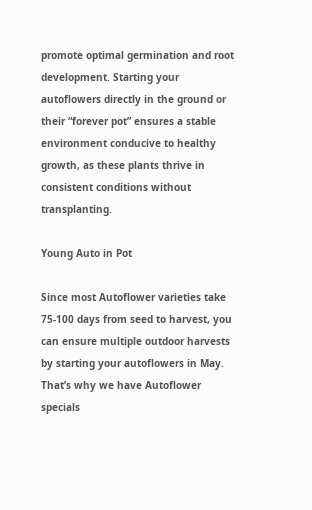promote optimal germination and root development. Starting your autoflowers directly in the ground or their “forever pot” ensures a stable environment conducive to healthy growth, as these plants thrive in consistent conditions without transplanting.

Young Auto in Pot

Since most Autoflower varieties take 75-100 days from seed to harvest, you can ensure multiple outdoor harvests by starting your autoflowers in May. That’s why we have Autoflower specials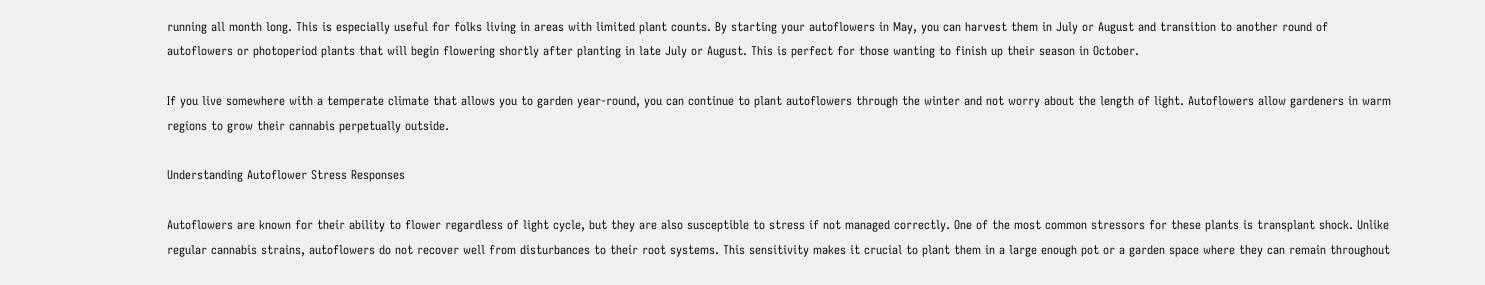running all month long. This is especially useful for folks living in areas with limited plant counts. By starting your autoflowers in May, you can harvest them in July or August and transition to another round of autoflowers or photoperiod plants that will begin flowering shortly after planting in late July or August. This is perfect for those wanting to finish up their season in October.

If you live somewhere with a temperate climate that allows you to garden year-round, you can continue to plant autoflowers through the winter and not worry about the length of light. Autoflowers allow gardeners in warm regions to grow their cannabis perpetually outside.

Understanding Autoflower Stress Responses

Autoflowers are known for their ability to flower regardless of light cycle, but they are also susceptible to stress if not managed correctly. One of the most common stressors for these plants is transplant shock. Unlike regular cannabis strains, autoflowers do not recover well from disturbances to their root systems. This sensitivity makes it crucial to plant them in a large enough pot or a garden space where they can remain throughout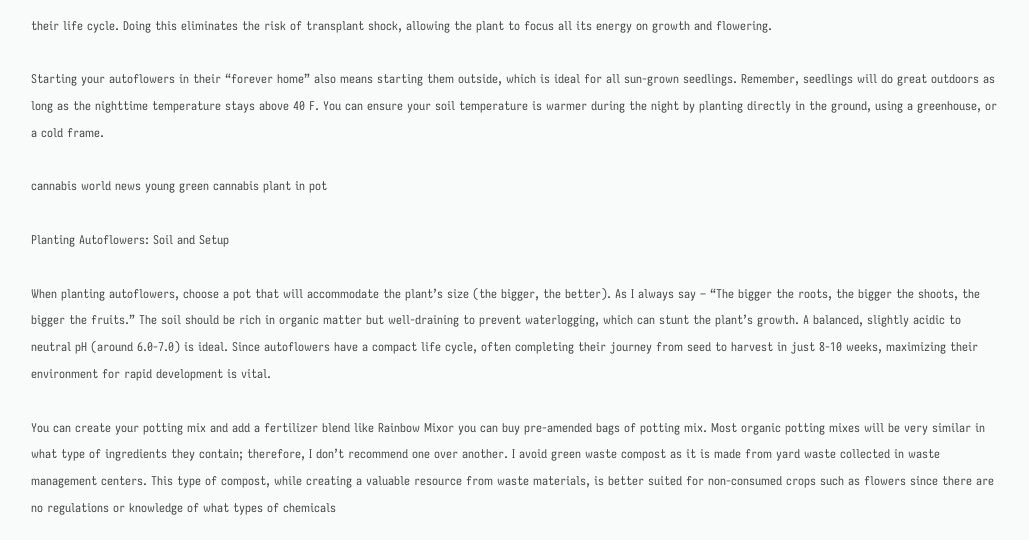their life cycle. Doing this eliminates the risk of transplant shock, allowing the plant to focus all its energy on growth and flowering.

Starting your autoflowers in their “forever home” also means starting them outside, which is ideal for all sun-grown seedlings. Remember, seedlings will do great outdoors as long as the nighttime temperature stays above 40 F. You can ensure your soil temperature is warmer during the night by planting directly in the ground, using a greenhouse, or a cold frame.

cannabis world news young green cannabis plant in pot

Planting Autoflowers: Soil and Setup

When planting autoflowers, choose a pot that will accommodate the plant’s size (the bigger, the better). As I always say – “The bigger the roots, the bigger the shoots, the bigger the fruits.” The soil should be rich in organic matter but well-draining to prevent waterlogging, which can stunt the plant’s growth. A balanced, slightly acidic to neutral pH (around 6.0-7.0) is ideal. Since autoflowers have a compact life cycle, often completing their journey from seed to harvest in just 8-10 weeks, maximizing their environment for rapid development is vital.

You can create your potting mix and add a fertilizer blend like Rainbow Mixor you can buy pre-amended bags of potting mix. Most organic potting mixes will be very similar in what type of ingredients they contain; therefore, I don’t recommend one over another. I avoid green waste compost as it is made from yard waste collected in waste management centers. This type of compost, while creating a valuable resource from waste materials, is better suited for non-consumed crops such as flowers since there are no regulations or knowledge of what types of chemicals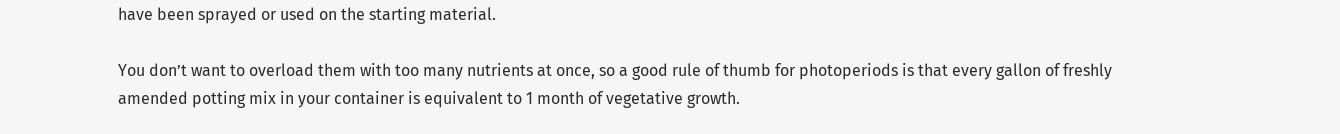have been sprayed or used on the starting material.

You don’t want to overload them with too many nutrients at once, so a good rule of thumb for photoperiods is that every gallon of freshly amended potting mix in your container is equivalent to 1 month of vegetative growth.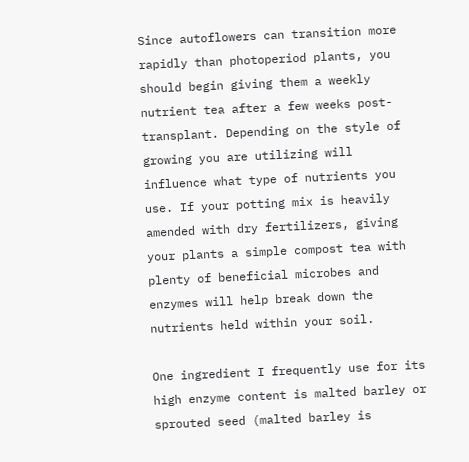Since autoflowers can transition more rapidly than photoperiod plants, you should begin giving them a weekly nutrient tea after a few weeks post-transplant. Depending on the style of growing you are utilizing will influence what type of nutrients you use. If your potting mix is heavily amended with dry fertilizers, giving your plants a simple compost tea with plenty of beneficial microbes and enzymes will help break down the nutrients held within your soil.

One ingredient I frequently use for its high enzyme content is malted barley or sprouted seed (malted barley is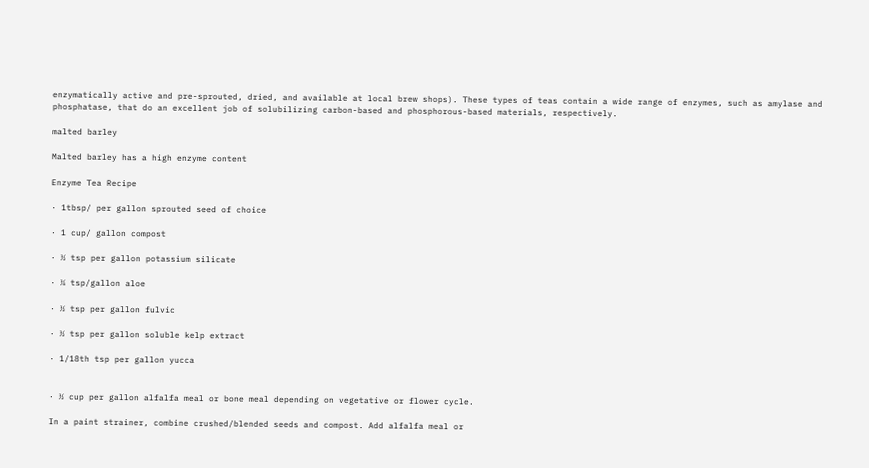enzymatically active and pre-sprouted, dried, and available at local brew shops). These types of teas contain a wide range of enzymes, such as amylase and phosphatase, that do an excellent job of solubilizing carbon-based and phosphorous-based materials, respectively.

malted barley

Malted barley has a high enzyme content

Enzyme Tea Recipe

· 1tbsp/ per gallon sprouted seed of choice

· 1 cup/ gallon compost

· ½ tsp per gallon potassium silicate

· ¼ tsp/gallon aloe

· ½ tsp per gallon fulvic

· ½ tsp per gallon soluble kelp extract

· 1/18th tsp per gallon yucca


· ½ cup per gallon alfalfa meal or bone meal depending on vegetative or flower cycle.

In a paint strainer, combine crushed/blended seeds and compost. Add alfalfa meal or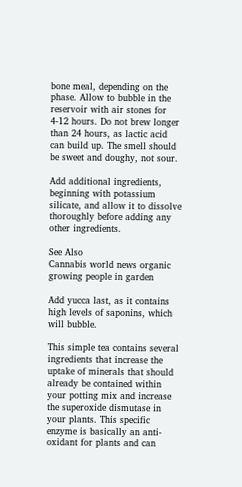bone meal, depending on the phase. Allow to bubble in the reservoir with air stones for 4-12 hours. Do not brew longer than 24 hours, as lactic acid can build up. The smell should be sweet and doughy, not sour.

Add additional ingredients, beginning with potassium silicate, and allow it to dissolve thoroughly before adding any other ingredients.

See Also
Cannabis world news organic growing people in garden

Add yucca last, as it contains high levels of saponins, which will bubble.

This simple tea contains several ingredients that increase the uptake of minerals that should already be contained within your potting mix and increase the superoxide dismutase in your plants. This specific enzyme is basically an anti-oxidant for plants and can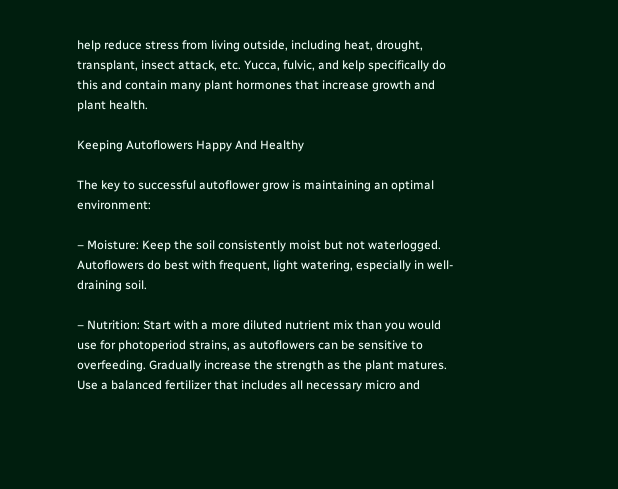help reduce stress from living outside, including heat, drought, transplant, insect attack, etc. Yucca, fulvic, and kelp specifically do this and contain many plant hormones that increase growth and plant health.

Keeping Autoflowers Happy And Healthy

The key to successful autoflower grow is maintaining an optimal environment:

– Moisture: Keep the soil consistently moist but not waterlogged. Autoflowers do best with frequent, light watering, especially in well-draining soil.

– Nutrition: Start with a more diluted nutrient mix than you would use for photoperiod strains, as autoflowers can be sensitive to overfeeding. Gradually increase the strength as the plant matures. Use a balanced fertilizer that includes all necessary micro and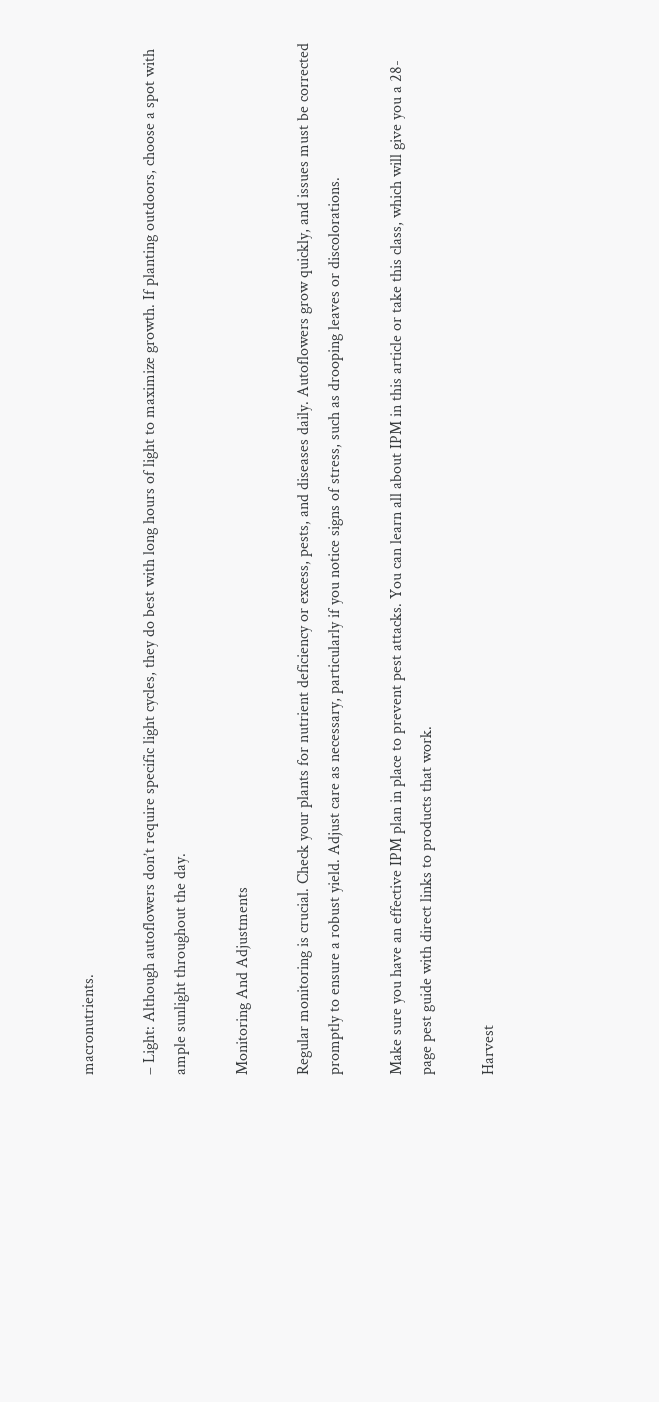macronutrients.

– Light: Although autoflowers don’t require specific light cycles, they do best with long hours of light to maximize growth. If planting outdoors, choose a spot with ample sunlight throughout the day.

Monitoring And Adjustments

Regular monitoring is crucial. Check your plants for nutrient deficiency or excess, pests, and diseases daily. Autoflowers grow quickly, and issues must be corrected promptly to ensure a robust yield. Adjust care as necessary, particularly if you notice signs of stress, such as drooping leaves or discolorations.

Make sure you have an effective IPM plan in place to prevent pest attacks. You can learn all about IPM in this article or take this class, which will give you a 28-page pest guide with direct links to products that work.

Harvest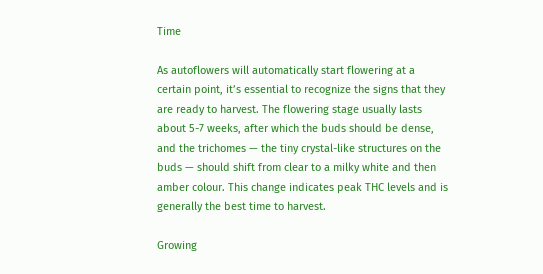Time

As autoflowers will automatically start flowering at a certain point, it’s essential to recognize the signs that they are ready to harvest. The flowering stage usually lasts about 5-7 weeks, after which the buds should be dense, and the trichomes — the tiny crystal-like structures on the buds — should shift from clear to a milky white and then amber colour. This change indicates peak THC levels and is generally the best time to harvest.

Growing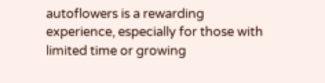autoflowers is a rewarding experience, especially for those with limited time or growing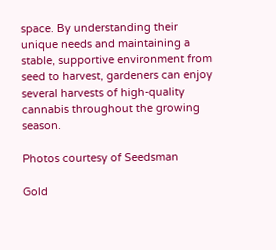space. By understanding their unique needs and maintaining a stable, supportive environment from seed to harvest, gardeners can enjoy several harvests of high-quality cannabis throughout the growing season.

Photos courtesy of Seedsman

Gold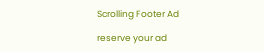Scrolling Footer Ad

reserve your ad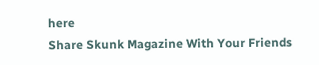here
Share Skunk Magazine With Your Friends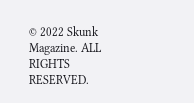© 2022 Skunk Magazine. ALL RIGHTS RESERVED.